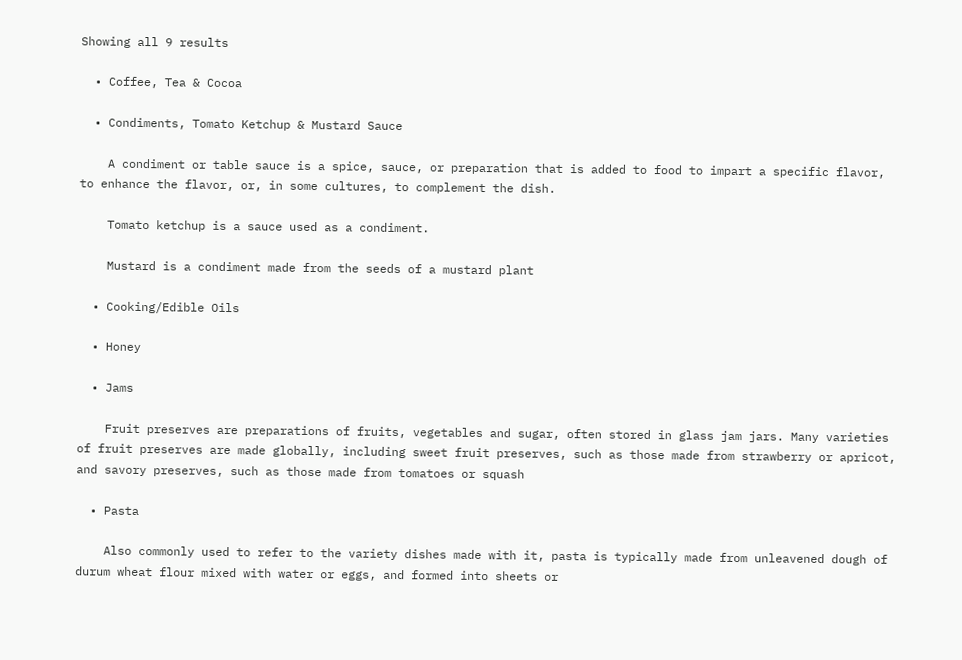Showing all 9 results

  • Coffee, Tea & Cocoa

  • Condiments, Tomato Ketchup & Mustard Sauce

    A condiment or table sauce is a spice, sauce, or preparation that is added to food to impart a specific flavor, to enhance the flavor, or, in some cultures, to complement the dish.

    Tomato ketchup is a sauce used as a condiment.

    Mustard is a condiment made from the seeds of a mustard plant

  • Cooking/Edible Oils

  • Honey

  • Jams

    Fruit preserves are preparations of fruits, vegetables and sugar, often stored in glass jam jars. Many varieties of fruit preserves are made globally, including sweet fruit preserves, such as those made from strawberry or apricot, and savory preserves, such as those made from tomatoes or squash

  • Pasta

    Also commonly used to refer to the variety dishes made with it, pasta is typically made from unleavened dough of durum wheat flour mixed with water or eggs, and formed into sheets or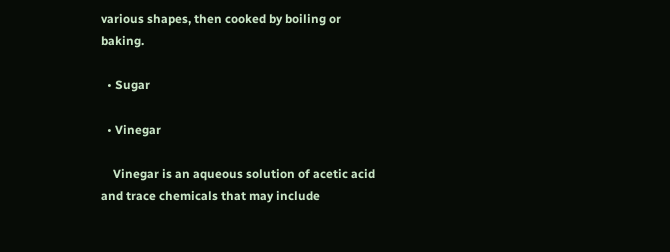various shapes, then cooked by boiling or baking.

  • Sugar

  • Vinegar

    Vinegar is an aqueous solution of acetic acid and trace chemicals that may include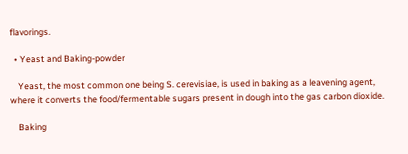flavorings.

  • Yeast and Baking-powder

    Yeast, the most common one being S. cerevisiae, is used in baking as a leavening agent, where it converts the food/fermentable sugars present in dough into the gas carbon dioxide.

    Baking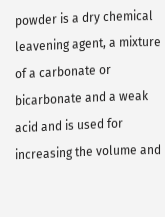powder is a dry chemical leavening agent, a mixture of a carbonate or bicarbonate and a weak acid and is used for increasing the volume and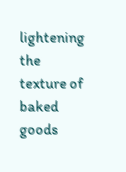lightening the texture of baked goods